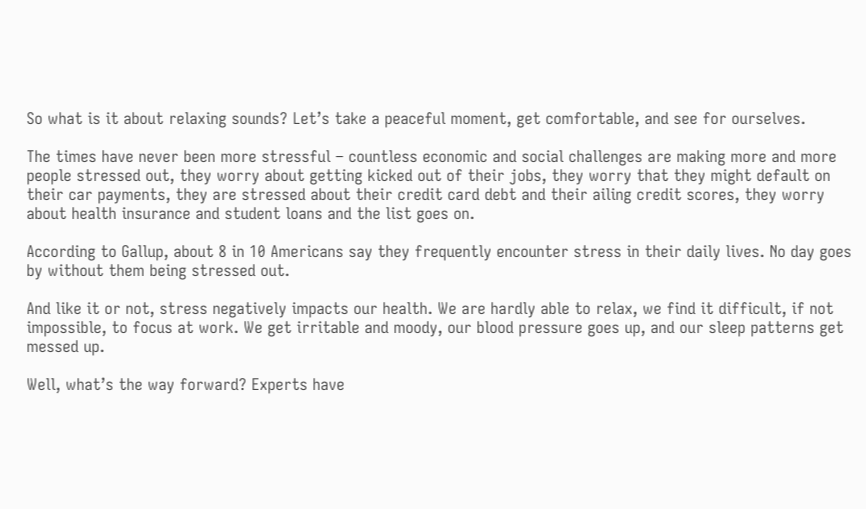So what is it about relaxing sounds? Let’s take a peaceful moment, get comfortable, and see for ourselves.

The times have never been more stressful – countless economic and social challenges are making more and more people stressed out, they worry about getting kicked out of their jobs, they worry that they might default on their car payments, they are stressed about their credit card debt and their ailing credit scores, they worry about health insurance and student loans and the list goes on.

According to Gallup, about 8 in 10 Americans say they frequently encounter stress in their daily lives. No day goes by without them being stressed out.

And like it or not, stress negatively impacts our health. We are hardly able to relax, we find it difficult, if not impossible, to focus at work. We get irritable and moody, our blood pressure goes up, and our sleep patterns get messed up.

Well, what’s the way forward? Experts have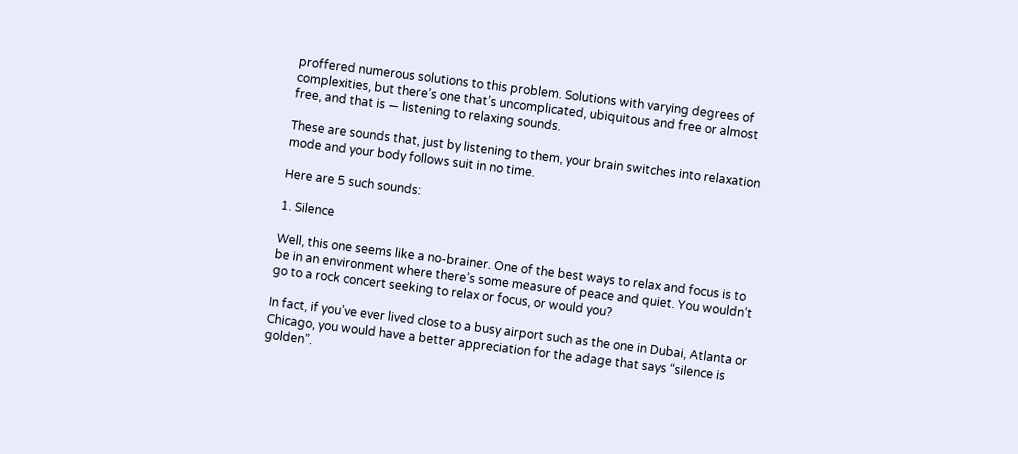proffered numerous solutions to this problem. Solutions with varying degrees of complexities, but there’s one that’s uncomplicated, ubiquitous and free or almost free, and that is — listening to relaxing sounds.

These are sounds that, just by listening to them, your brain switches into relaxation mode and your body follows suit in no time.

Here are 5 such sounds:

1. Silence

Well, this one seems like a no-brainer. One of the best ways to relax and focus is to be in an environment where there’s some measure of peace and quiet. You wouldn’t go to a rock concert seeking to relax or focus, or would you?

In fact, if you’ve ever lived close to a busy airport such as the one in Dubai, Atlanta or Chicago, you would have a better appreciation for the adage that says “silence is golden”.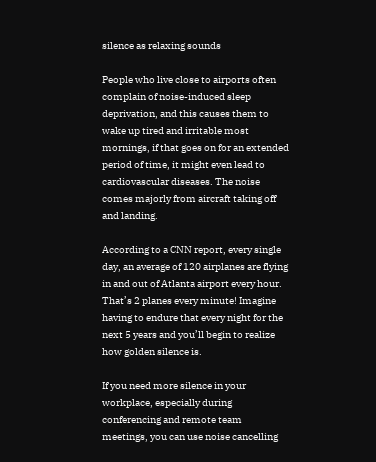silence as relaxing sounds

People who live close to airports often complain of noise-induced sleep deprivation, and this causes them to wake up tired and irritable most mornings, if that goes on for an extended period of time, it might even lead to cardiovascular diseases. The noise comes majorly from aircraft taking off and landing.

According to a CNN report, every single day, an average of 120 airplanes are flying in and out of Atlanta airport every hour. That’s 2 planes every minute! Imagine having to endure that every night for the next 5 years and you’ll begin to realize how golden silence is.

If you need more silence in your workplace, especially during conferencing and remote team meetings, you can use noise cancelling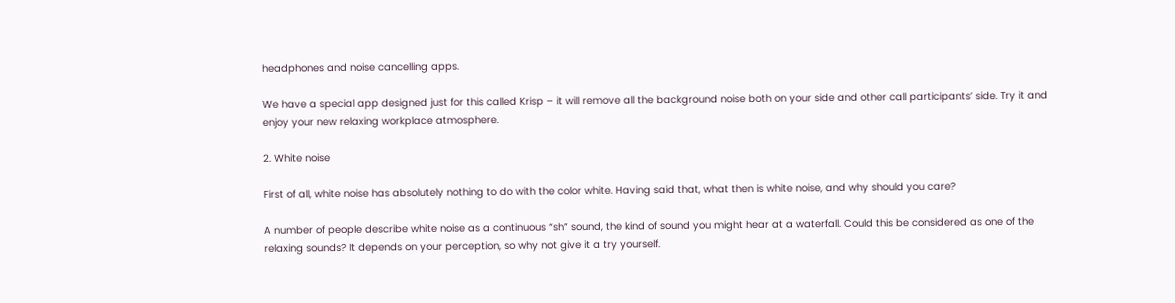headphones and noise cancelling apps.

We have a special app designed just for this called Krisp – it will remove all the background noise both on your side and other call participants’ side. Try it and enjoy your new relaxing workplace atmosphere.

2. White noise

First of all, white noise has absolutely nothing to do with the color white. Having said that, what then is white noise, and why should you care?

A number of people describe white noise as a continuous “sh” sound, the kind of sound you might hear at a waterfall. Could this be considered as one of the relaxing sounds? It depends on your perception, so why not give it a try yourself.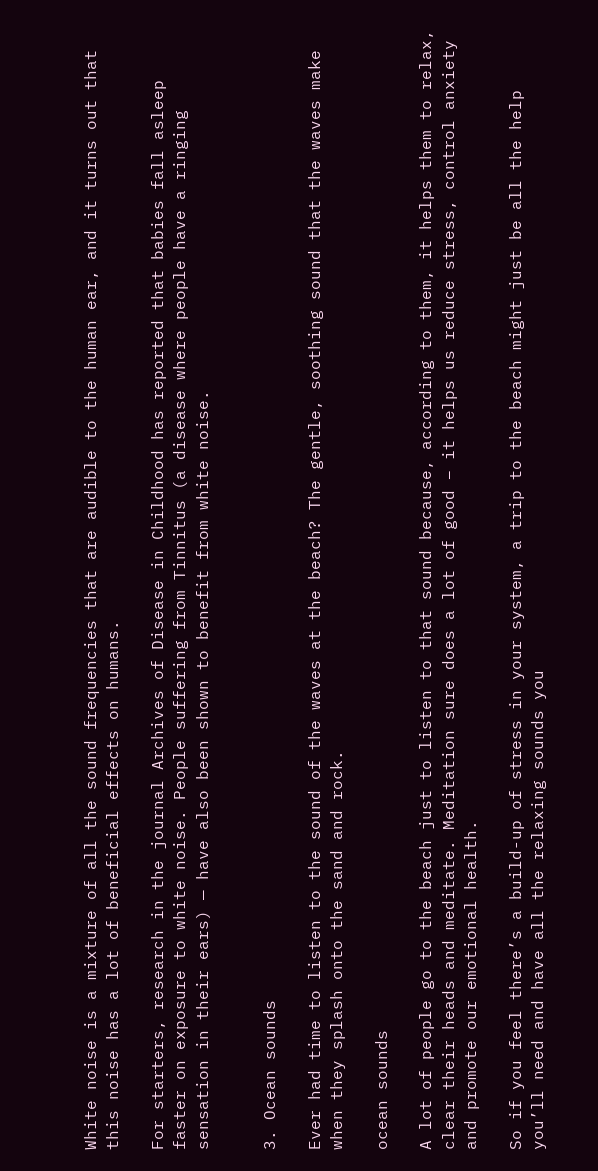White noise is a mixture of all the sound frequencies that are audible to the human ear, and it turns out that this noise has a lot of beneficial effects on humans.

For starters, research in the journal Archives of Disease in Childhood has reported that babies fall asleep faster on exposure to white noise. People suffering from Tinnitus (a disease where people have a ringing sensation in their ears) — have also been shown to benefit from white noise.


3. Ocean sounds

Ever had time to listen to the sound of the waves at the beach? The gentle, soothing sound that the waves make when they splash onto the sand and rock.

ocean sounds

A lot of people go to the beach just to listen to that sound because, according to them, it helps them to relax, clear their heads and meditate. Meditation sure does a lot of good – it helps us reduce stress, control anxiety and promote our emotional health.

So if you feel there’s a build-up of stress in your system, a trip to the beach might just be all the help you’ll need and have all the relaxing sounds you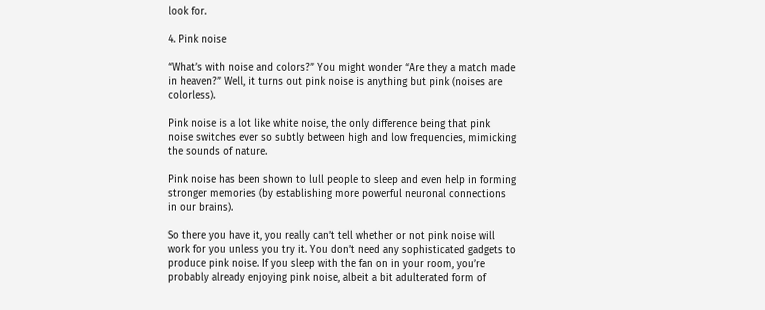look for.

4. Pink noise

“What’s with noise and colors?” You might wonder “Are they a match made in heaven?” Well, it turns out pink noise is anything but pink (noises are colorless).

Pink noise is a lot like white noise, the only difference being that pink noise switches ever so subtly between high and low frequencies, mimicking the sounds of nature.

Pink noise has been shown to lull people to sleep and even help in forming stronger memories (by establishing more powerful neuronal connections in our brains).

So there you have it, you really can’t tell whether or not pink noise will work for you unless you try it. You don’t need any sophisticated gadgets to produce pink noise. If you sleep with the fan on in your room, you’re probably already enjoying pink noise, albeit a bit adulterated form of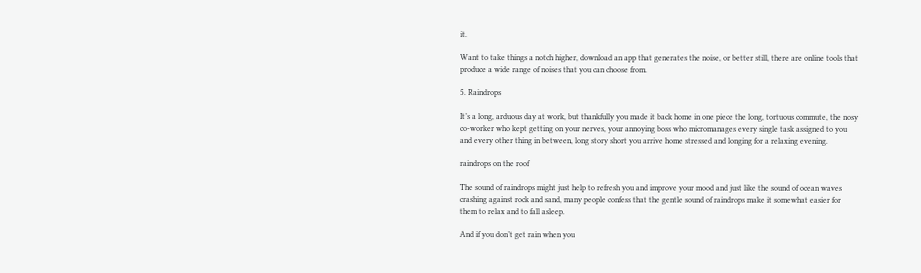it.

Want to take things a notch higher, download an app that generates the noise, or better still, there are online tools that produce a wide range of noises that you can choose from.

5. Raindrops

It’s a long, arduous day at work, but thankfully you made it back home in one piece the long, tortuous commute, the nosy co-worker who kept getting on your nerves, your annoying boss who micromanages every single task assigned to you and every other thing in between, long story short you arrive home stressed and longing for a relaxing evening.

raindrops on the roof

The sound of raindrops might just help to refresh you and improve your mood and just like the sound of ocean waves crashing against rock and sand, many people confess that the gentle sound of raindrops make it somewhat easier for them to relax and to fall asleep.

And if you don’t get rain when you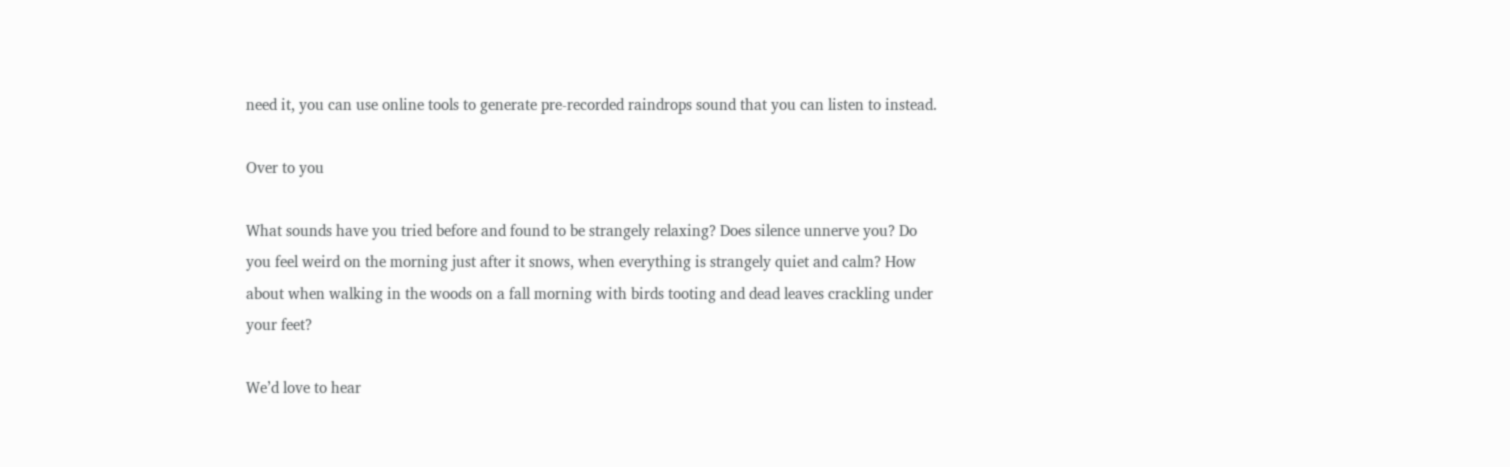need it, you can use online tools to generate pre-recorded raindrops sound that you can listen to instead.

Over to you

What sounds have you tried before and found to be strangely relaxing? Does silence unnerve you? Do you feel weird on the morning just after it snows, when everything is strangely quiet and calm? How about when walking in the woods on a fall morning with birds tooting and dead leaves crackling under your feet?

We’d love to hear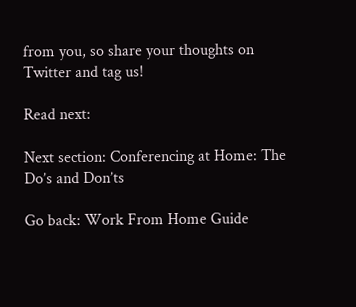from you, so share your thoughts on Twitter and tag us!

Read next:

Next section: Conferencing at Home: The Do’s and Don’ts

Go back: Work From Home Guide